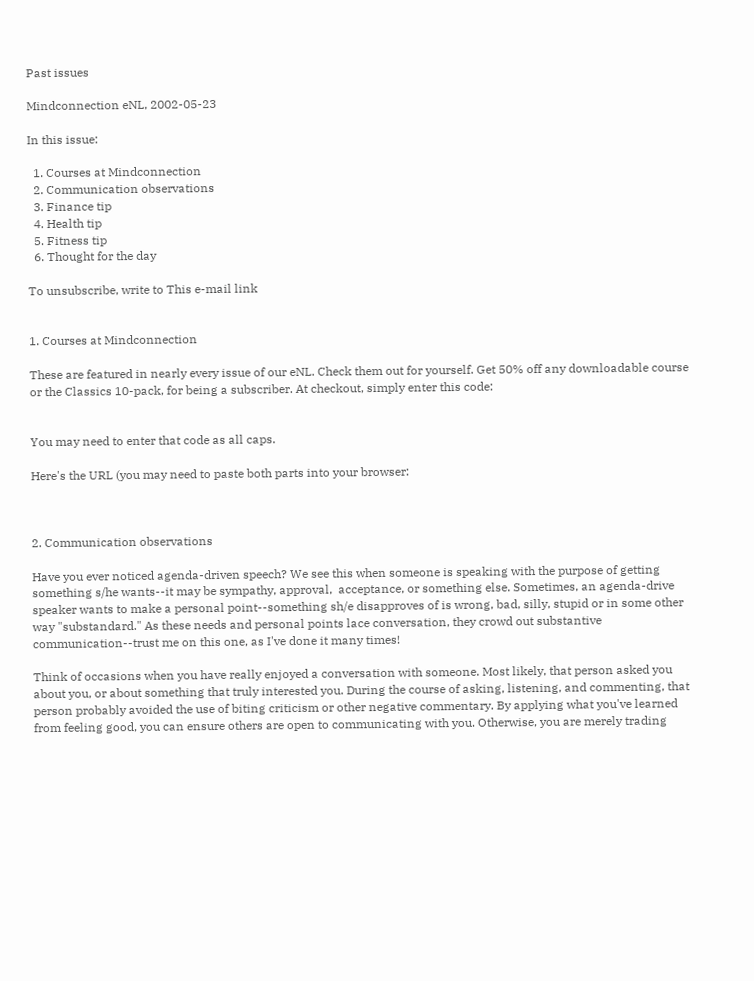Past issues

Mindconnection eNL, 2002-05-23

In this issue:

  1. Courses at Mindconnection
  2. Communication observations
  3. Finance tip
  4. Health tip
  5. Fitness tip
  6. Thought for the day

To unsubscribe, write to This e-mail link


1. Courses at Mindconnection

These are featured in nearly every issue of our eNL. Check them out for yourself. Get 50% off any downloadable course or the Classics 10-pack, for being a subscriber. At checkout, simply enter this code:


You may need to enter that code as all caps.

Here's the URL (you may need to paste both parts into your browser:



2. Communication observations

Have you ever noticed agenda-driven speech? We see this when someone is speaking with the purpose of getting something s/he wants--it may be sympathy, approval,  acceptance, or something else. Sometimes, an agenda-drive speaker wants to make a personal point--something sh/e disapproves of is wrong, bad, silly, stupid or in some other way "substandard." As these needs and personal points lace conversation, they crowd out substantive communication--trust me on this one, as I've done it many times!

Think of occasions when you have really enjoyed a conversation with someone. Most likely, that person asked you about you, or about something that truly interested you. During the course of asking, listening, and commenting, that person probably avoided the use of biting criticism or other negative commentary. By applying what you've learned from feeling good, you can ensure others are open to communicating with you. Otherwise, you are merely trading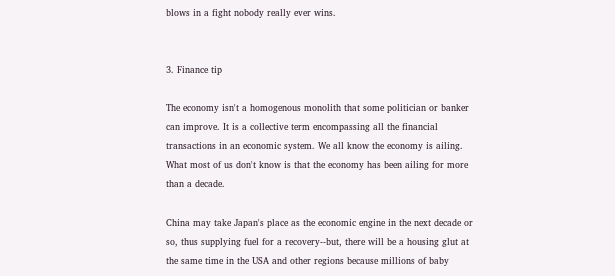blows in a fight nobody really ever wins.


3. Finance tip

The economy isn't a homogenous monolith that some politician or banker can improve. It is a collective term encompassing all the financial transactions in an economic system. We all know the economy is ailing. What most of us don't know is that the economy has been ailing for more than a decade.

China may take Japan's place as the economic engine in the next decade or so, thus supplying fuel for a recovery--but, there will be a housing glut at the same time in the USA and other regions because millions of baby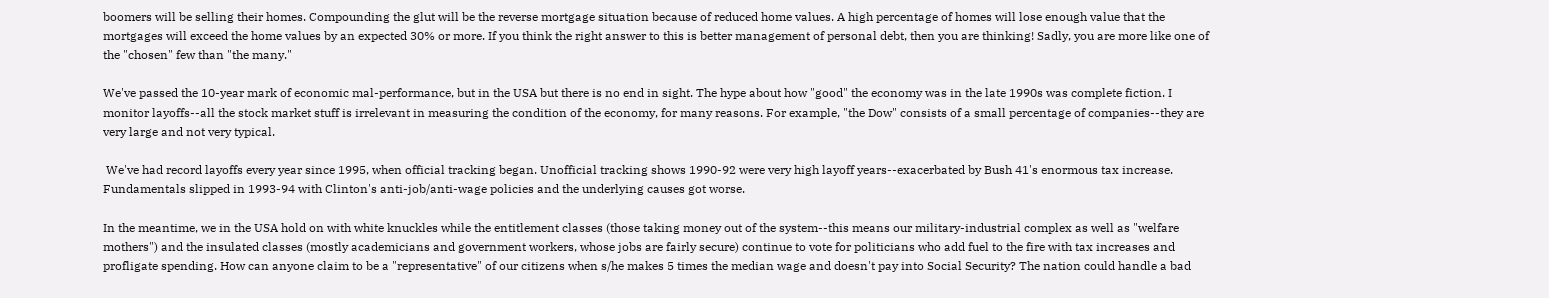boomers will be selling their homes. Compounding the glut will be the reverse mortgage situation because of reduced home values. A high percentage of homes will lose enough value that the mortgages will exceed the home values by an expected 30% or more. If you think the right answer to this is better management of personal debt, then you are thinking! Sadly, you are more like one of the "chosen" few than "the many."

We've passed the 10-year mark of economic mal-performance, but in the USA but there is no end in sight. The hype about how "good" the economy was in the late 1990s was complete fiction. I monitor layoffs--all the stock market stuff is irrelevant in measuring the condition of the economy, for many reasons. For example, "the Dow" consists of a small percentage of companies--they are very large and not very typical.

 We've had record layoffs every year since 1995, when official tracking began. Unofficial tracking shows 1990-92 were very high layoff years--exacerbated by Bush 41's enormous tax increase. Fundamentals slipped in 1993-94 with Clinton's anti-job/anti-wage policies and the underlying causes got worse.

In the meantime, we in the USA hold on with white knuckles while the entitlement classes (those taking money out of the system--this means our military-industrial complex as well as "welfare mothers") and the insulated classes (mostly academicians and government workers, whose jobs are fairly secure) continue to vote for politicians who add fuel to the fire with tax increases and profligate spending. How can anyone claim to be a "representative" of our citizens when s/he makes 5 times the median wage and doesn't pay into Social Security? The nation could handle a bad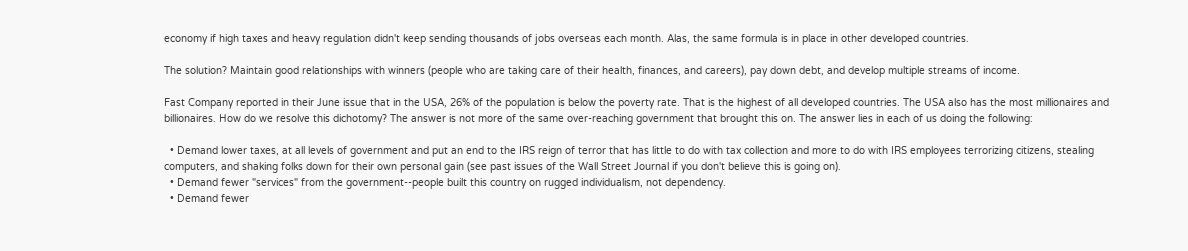economy if high taxes and heavy regulation didn't keep sending thousands of jobs overseas each month. Alas, the same formula is in place in other developed countries.

The solution? Maintain good relationships with winners (people who are taking care of their health, finances, and careers), pay down debt, and develop multiple streams of income.

Fast Company reported in their June issue that in the USA, 26% of the population is below the poverty rate. That is the highest of all developed countries. The USA also has the most millionaires and billionaires. How do we resolve this dichotomy? The answer is not more of the same over-reaching government that brought this on. The answer lies in each of us doing the following:

  • Demand lower taxes, at all levels of government and put an end to the IRS reign of terror that has little to do with tax collection and more to do with IRS employees terrorizing citizens, stealing computers, and shaking folks down for their own personal gain (see past issues of the Wall Street Journal if you don't believe this is going on).
  • Demand fewer "services" from the government--people built this country on rugged individualism, not dependency.
  • Demand fewer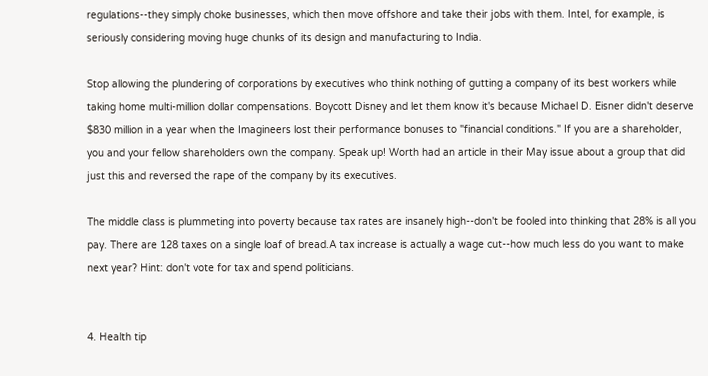regulations--they simply choke businesses, which then move offshore and take their jobs with them. Intel, for example, is seriously considering moving huge chunks of its design and manufacturing to India.

Stop allowing the plundering of corporations by executives who think nothing of gutting a company of its best workers while taking home multi-million dollar compensations. Boycott Disney and let them know it's because Michael D. Eisner didn't deserve $830 million in a year when the Imagineers lost their performance bonuses to "financial conditions." If you are a shareholder, you and your fellow shareholders own the company. Speak up! Worth had an article in their May issue about a group that did just this and reversed the rape of the company by its executives.

The middle class is plummeting into poverty because tax rates are insanely high--don't be fooled into thinking that 28% is all you pay. There are 128 taxes on a single loaf of bread.A tax increase is actually a wage cut--how much less do you want to make next year? Hint: don't vote for tax and spend politicians.


4. Health tip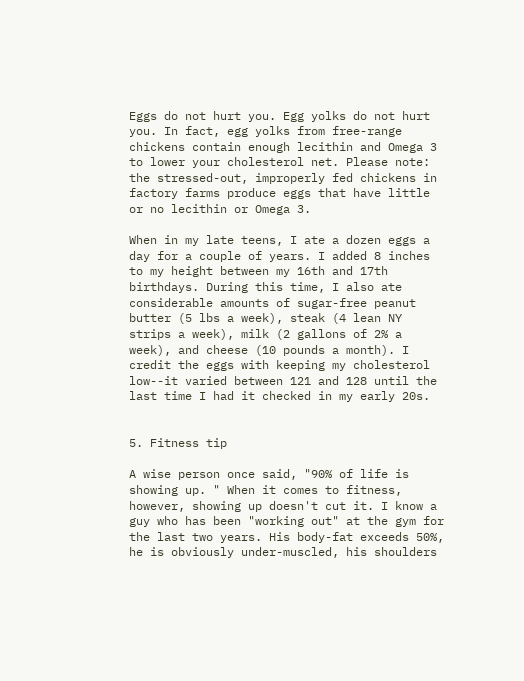Eggs do not hurt you. Egg yolks do not hurt you. In fact, egg yolks from free-range chickens contain enough lecithin and Omega 3 to lower your cholesterol net. Please note: the stressed-out, improperly fed chickens in factory farms produce eggs that have little or no lecithin or Omega 3.

When in my late teens, I ate a dozen eggs a day for a couple of years. I added 8 inches to my height between my 16th and 17th birthdays. During this time, I also ate considerable amounts of sugar-free peanut butter (5 lbs a week), steak (4 lean NY strips a week), milk (2 gallons of 2% a week), and cheese (10 pounds a month). I credit the eggs with keeping my cholesterol low--it varied between 121 and 128 until the last time I had it checked in my early 20s.


5. Fitness tip

A wise person once said, "90% of life is showing up. " When it comes to fitness, however, showing up doesn't cut it. I know a guy who has been "working out" at the gym for the last two years. His body-fat exceeds 50%, he is obviously under-muscled, his shoulders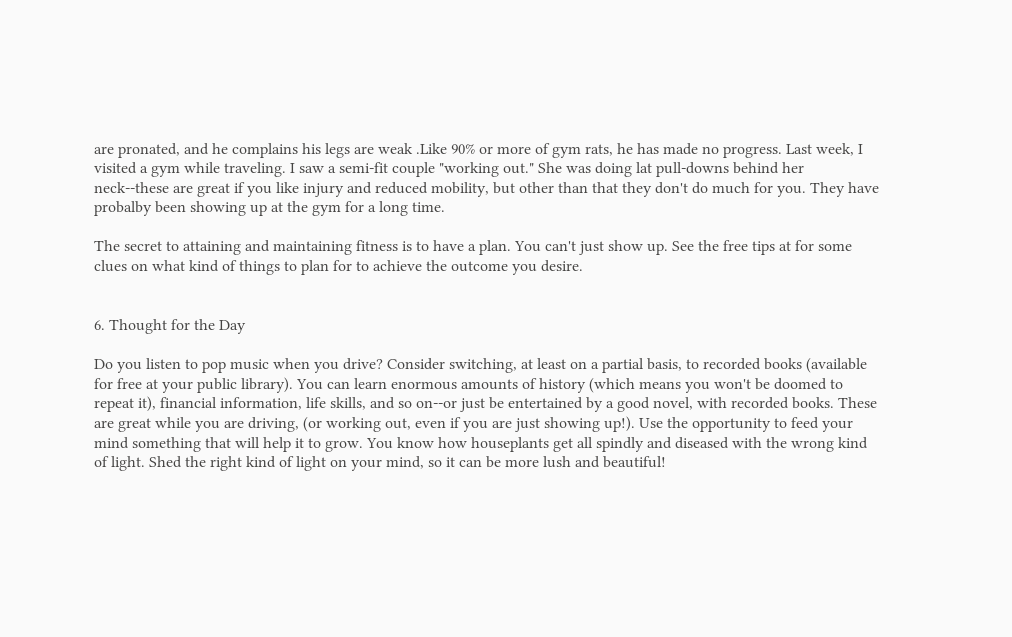are pronated, and he complains his legs are weak .Like 90% or more of gym rats, he has made no progress. Last week, I visited a gym while traveling. I saw a semi-fit couple "working out." She was doing lat pull-downs behind her neck--these are great if you like injury and reduced mobility, but other than that they don't do much for you. They have probalby been showing up at the gym for a long time.

The secret to attaining and maintaining fitness is to have a plan. You can't just show up. See the free tips at for some clues on what kind of things to plan for to achieve the outcome you desire.


6. Thought for the Day

Do you listen to pop music when you drive? Consider switching, at least on a partial basis, to recorded books (available for free at your public library). You can learn enormous amounts of history (which means you won't be doomed to repeat it), financial information, life skills, and so on--or just be entertained by a good novel, with recorded books. These are great while you are driving, (or working out, even if you are just showing up!). Use the opportunity to feed your mind something that will help it to grow. You know how houseplants get all spindly and diseased with the wrong kind of light. Shed the right kind of light on your mind, so it can be more lush and beautiful!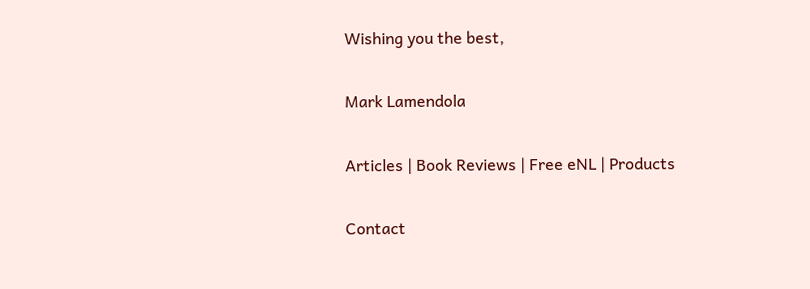Wishing you the best,

Mark Lamendola

Articles | Book Reviews | Free eNL | Products

Contact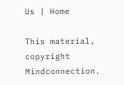Us | Home

This material, copyright Mindconnection.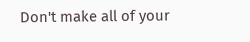Don't make all of your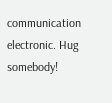communication electronic. Hug somebody!